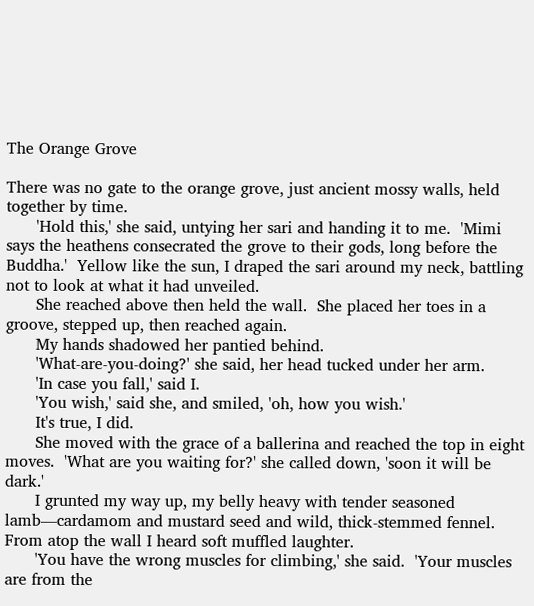The Orange Grove

There was no gate to the orange grove, just ancient mossy walls, held together by time.
      'Hold this,' she said, untying her sari and handing it to me.  'Mimi says the heathens consecrated the grove to their gods, long before the Buddha.'  Yellow like the sun, I draped the sari around my neck, battling not to look at what it had unveiled.
      She reached above then held the wall.  She placed her toes in a groove, stepped up, then reached again.
      My hands shadowed her pantied behind.
      'What-are-you-doing?' she said, her head tucked under her arm.
      'In case you fall,' said I.
      'You wish,' said she, and smiled, 'oh, how you wish.'
      It's true, I did.
      She moved with the grace of a ballerina and reached the top in eight moves.  'What are you waiting for?' she called down, 'soon it will be dark.'
      I grunted my way up, my belly heavy with tender seasoned lamb—cardamom and mustard seed and wild, thick-stemmed fennel.  From atop the wall I heard soft muffled laughter.
      'You have the wrong muscles for climbing,' she said.  'Your muscles are from the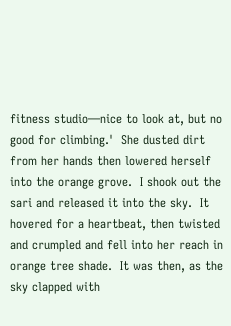fitness studio—nice to look at, but no good for climbing.'  She dusted dirt from her hands then lowered herself into the orange grove.  I shook out the sari and released it into the sky.  It hovered for a heartbeat, then twisted and crumpled and fell into her reach in orange tree shade.  It was then, as the sky clapped with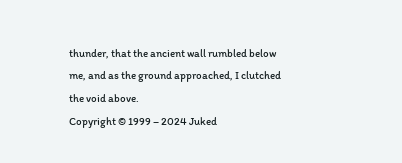thunder, that the ancient wall rumbled below me, and as the ground approached, I clutched the void above.
Copyright © 1999 – 2024 Juked